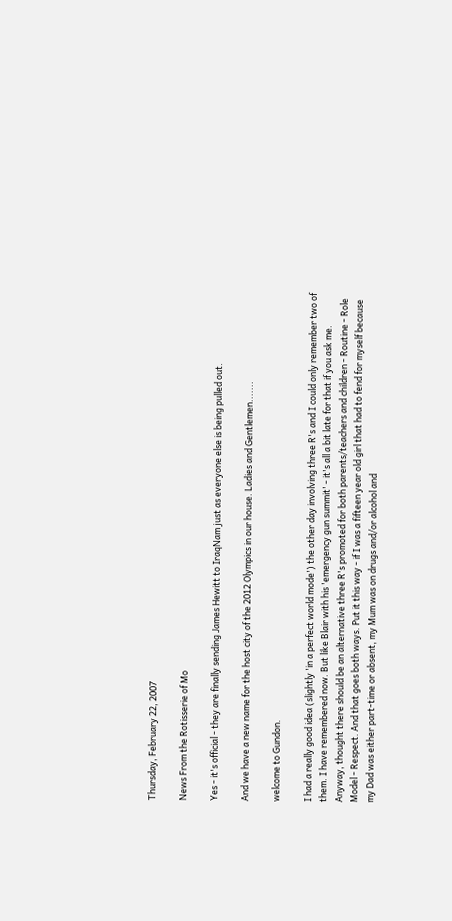Thursday, February 22, 2007

News From the Rotisserie of Mo

Yes - it's official - they are finally sending James Hewitt to IraqNam just as everyone else is being pulled out.

And we have a new name for the host city of the 2012 Olympics in our house. Ladies and Gentlemen.......

welcome to Gundon.

I had a really good idea (slightly 'in a perfect world mode') the other day involving three R's and I could only remember two of them. I have remembered now. But like Blair with his 'emergency gun summit' - it's all a bit late for that if you ask me. Anyway, thought there should be an alternative three R's promoted for both parents/teachers and children - Routine - Role Model - Respect. And that goes both ways. Put it this way - if I was a fifteen year old girl that had to fend for myself because my Dad was either part-time or absent, my Mum was on drugs and/or alcohol and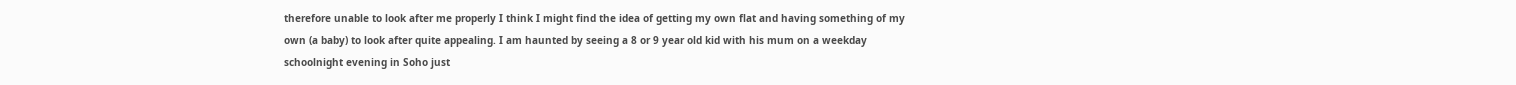therefore unable to look after me properly I think I might find the idea of getting my own flat and having something of my own (a baby) to look after quite appealing. I am haunted by seeing a 8 or 9 year old kid with his mum on a weekday schoolnight evening in Soho just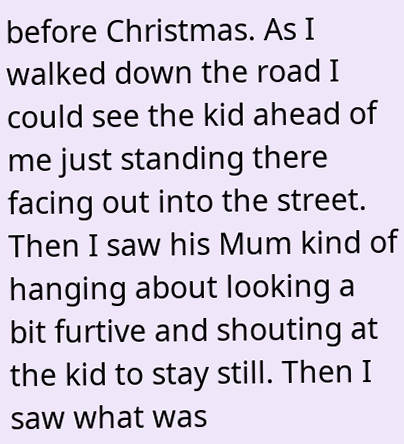before Christmas. As I walked down the road I could see the kid ahead of me just standing there facing out into the street. Then I saw his Mum kind of hanging about looking a bit furtive and shouting at the kid to stay still. Then I saw what was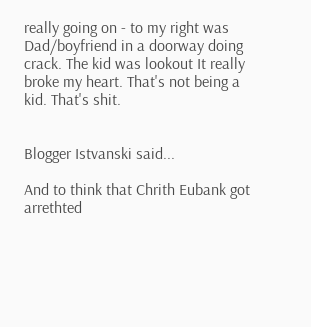really going on - to my right was Dad/boyfriend in a doorway doing crack. The kid was lookout It really broke my heart. That's not being a kid. That's shit.


Blogger Istvanski said...

And to think that Chrith Eubank got arrethted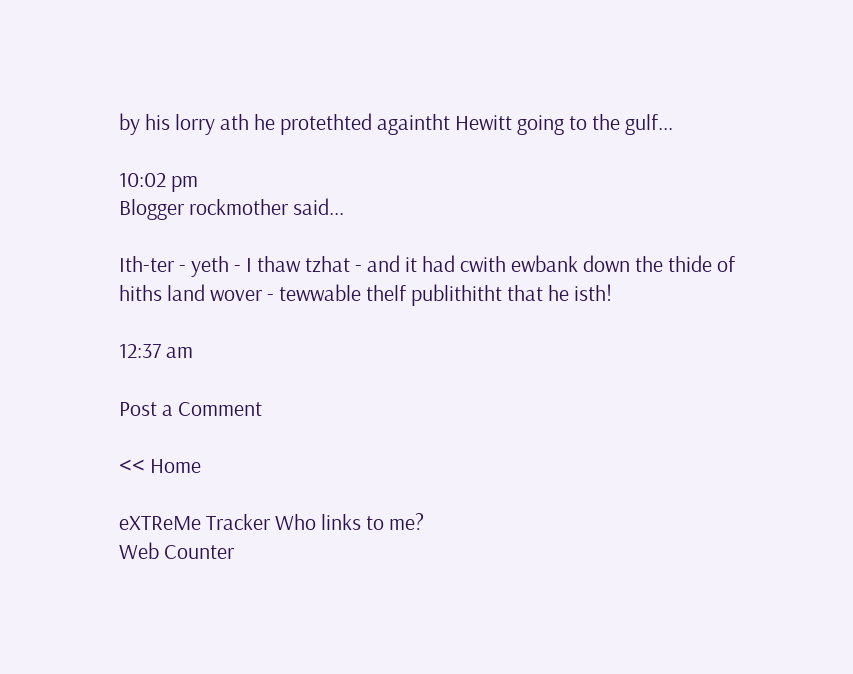by his lorry ath he protethted againtht Hewitt going to the gulf...

10:02 pm
Blogger rockmother said...

Ith-ter - yeth - I thaw tzhat - and it had cwith ewbank down the thide of hiths land wover - tewwable thelf publithitht that he isth!

12:37 am

Post a Comment

<< Home

eXTReMe Tracker Who links to me?
Web Counter